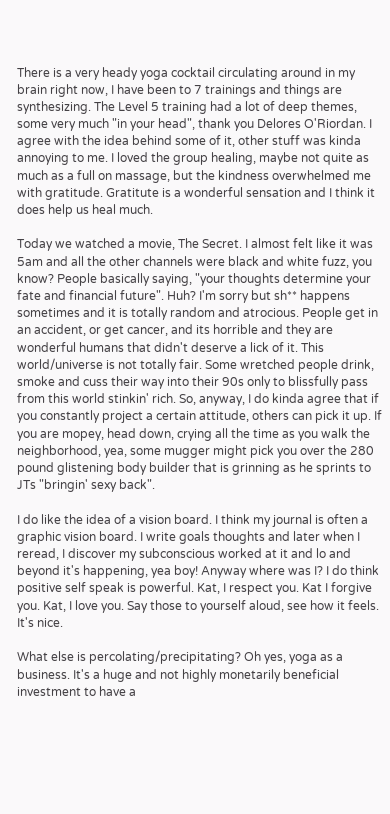There is a very heady yoga cocktail circulating around in my brain right now, I have been to 7 trainings and things are synthesizing. The Level 5 training had a lot of deep themes, some very much "in your head", thank you Delores O'Riordan. I agree with the idea behind some of it, other stuff was kinda annoying to me. I loved the group healing, maybe not quite as much as a full on massage, but the kindness overwhelmed me with gratitude. Gratitute is a wonderful sensation and I think it does help us heal much.

Today we watched a movie, The Secret. I almost felt like it was 5am and all the other channels were black and white fuzz, you know? People basically saying, "your thoughts determine your fate and financial future". Huh? I'm sorry but sh** happens sometimes and it is totally random and atrocious. People get in an accident, or get cancer, and its horrible and they are wonderful humans that didn't deserve a lick of it. This world/universe is not totally fair. Some wretched people drink, smoke and cuss their way into their 90s only to blissfully pass from this world stinkin' rich. So, anyway, I do kinda agree that if you constantly project a certain attitude, others can pick it up. If you are mopey, head down, crying all the time as you walk the neighborhood, yea, some mugger might pick you over the 280 pound glistening body builder that is grinning as he sprints to JTs "bringin' sexy back".

I do like the idea of a vision board. I think my journal is often a graphic vision board. I write goals thoughts and later when I reread, I discover my subconscious worked at it and lo and beyond it's happening, yea boy! Anyway where was I? I do think positive self speak is powerful. Kat, I respect you. Kat I forgive you. Kat, I love you. Say those to yourself aloud, see how it feels. It's nice.

What else is percolating/precipitating? Oh yes, yoga as a business. It's a huge and not highly monetarily beneficial investment to have a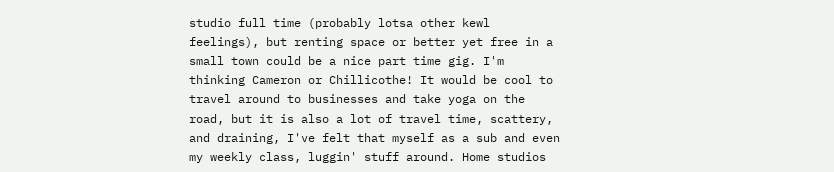studio full time (probably lotsa other kewl feelings), but renting space or better yet free in a small town could be a nice part time gig. I'm thinking Cameron or Chillicothe! It would be cool to travel around to businesses and take yoga on the road, but it is also a lot of travel time, scattery, and draining, I've felt that myself as a sub and even my weekly class, luggin' stuff around. Home studios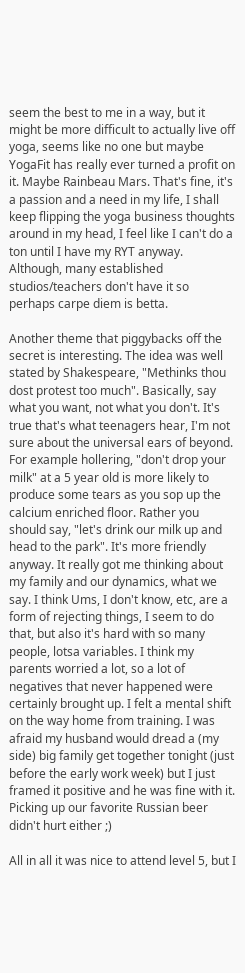seem the best to me in a way, but it might be more difficult to actually live off yoga, seems like no one but maybe YogaFit has really ever turned a profit on it. Maybe Rainbeau Mars. That's fine, it's a passion and a need in my life, I shall keep flipping the yoga business thoughts around in my head, I feel like I can't do a ton until I have my RYT anyway. Although, many established studios/teachers don't have it so perhaps carpe diem is betta.

Another theme that piggybacks off the secret is interesting. The idea was well stated by Shakespeare, "Methinks thou dost protest too much". Basically, say what you want, not what you don't. It's true that's what teenagers hear, I'm not sure about the universal ears of beyond. For example hollering, "don't drop your milk" at a 5 year old is more likely to produce some tears as you sop up the calcium enriched floor. Rather you should say, "let's drink our milk up and head to the park". It's more friendly anyway. It really got me thinking about my family and our dynamics, what we say. I think Ums, I don't know, etc, are a form of rejecting things, I seem to do that, but also it's hard with so many people, lotsa variables. I think my parents worried a lot, so a lot of negatives that never happened were certainly brought up. I felt a mental shift on the way home from training. I was afraid my husband would dread a (my side) big family get together tonight (just before the early work week) but I just framed it positive and he was fine with it. Picking up our favorite Russian beer didn't hurt either ;)

All in all it was nice to attend level 5, but I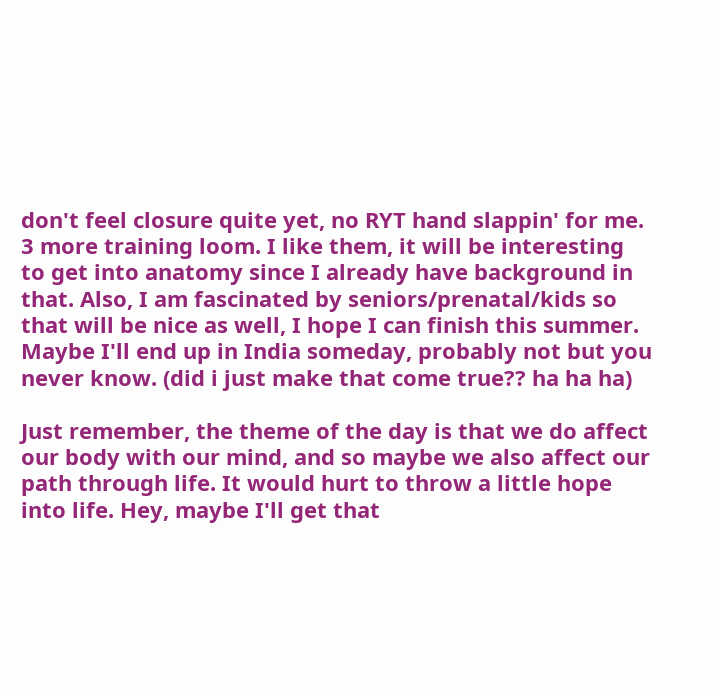don't feel closure quite yet, no RYT hand slappin' for me. 3 more training loom. I like them, it will be interesting to get into anatomy since I already have background in that. Also, I am fascinated by seniors/prenatal/kids so that will be nice as well, I hope I can finish this summer. Maybe I'll end up in India someday, probably not but you never know. (did i just make that come true?? ha ha ha)

Just remember, the theme of the day is that we do affect our body with our mind, and so maybe we also affect our path through life. It would hurt to throw a little hope into life. Hey, maybe I'll get that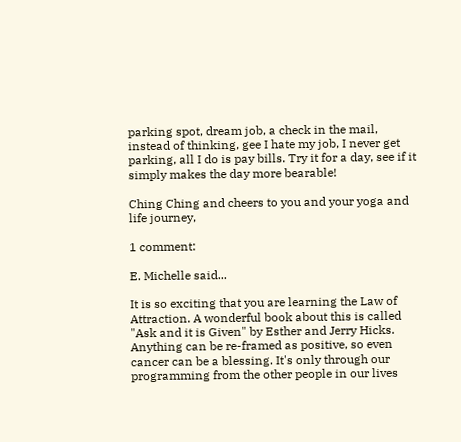parking spot, dream job, a check in the mail, instead of thinking, gee I hate my job, I never get parking, all I do is pay bills. Try it for a day, see if it simply makes the day more bearable!

Ching Ching and cheers to you and your yoga and life journey,

1 comment:

E. Michelle said...

It is so exciting that you are learning the Law of Attraction. A wonderful book about this is called "Ask and it is Given" by Esther and Jerry Hicks. Anything can be re-framed as positive, so even cancer can be a blessing. It's only through our programming from the other people in our lives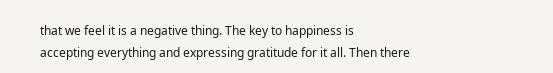that we feel it is a negative thing. The key to happiness is accepting everything and expressing gratitude for it all. Then there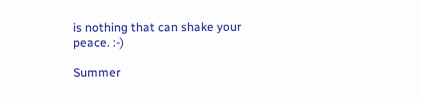is nothing that can shake your peace. :-)

Summer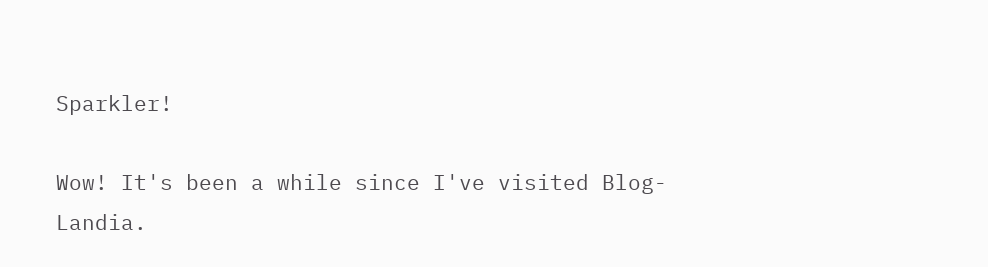Sparkler!

Wow! It's been a while since I've visited Blog-Landia.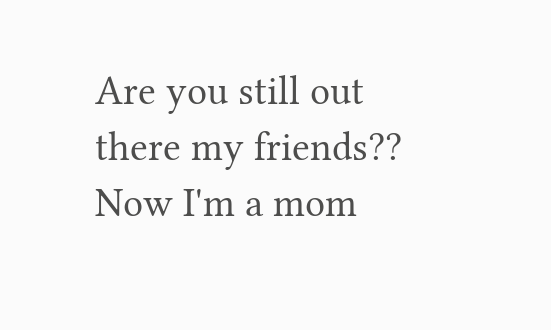Are you still out there my friends?? Now I'm a mom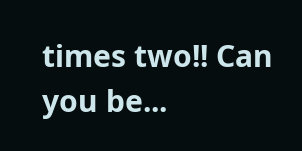times two!! Can you be...